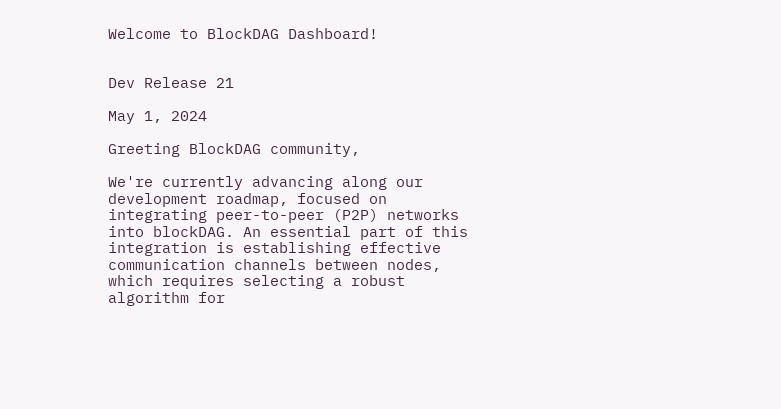Welcome to BlockDAG Dashboard!


Dev Release 21

May 1, 2024

Greeting BlockDAG community,

We're currently advancing along our development roadmap, focused on integrating peer-to-peer (P2P) networks into blockDAG. An essential part of this integration is establishing effective communication channels between nodes, which requires selecting a robust algorithm for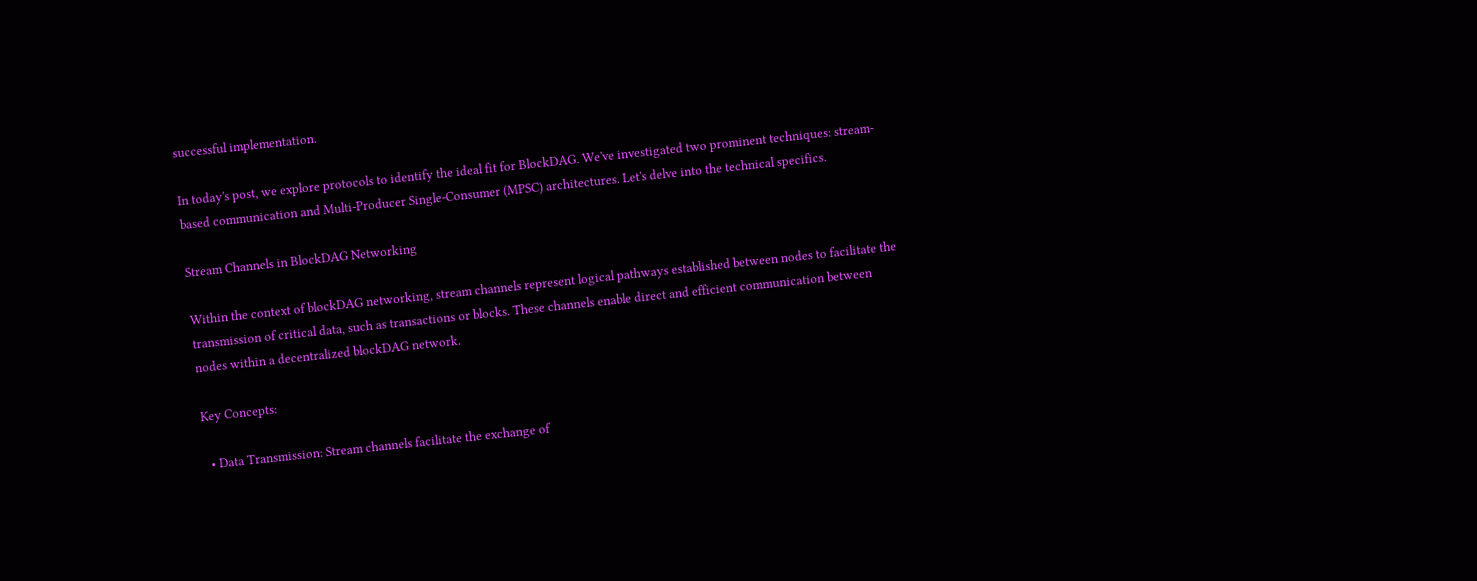successful implementation.

In today's post, we explore protocols to identify the ideal fit for BlockDAG. We've investigated two prominent techniques: stream-based communication and Multi-Producer Single-Consumer (MPSC) architectures. Let's delve into the technical specifics.

Stream Channels in BlockDAG Networking

Within the context of blockDAG networking, stream channels represent logical pathways established between nodes to facilitate the transmission of critical data, such as transactions or blocks. These channels enable direct and efficient communication between nodes within a decentralized blockDAG network.

Key Concepts:

  • Data Transmission: Stream channels facilitate the exchange of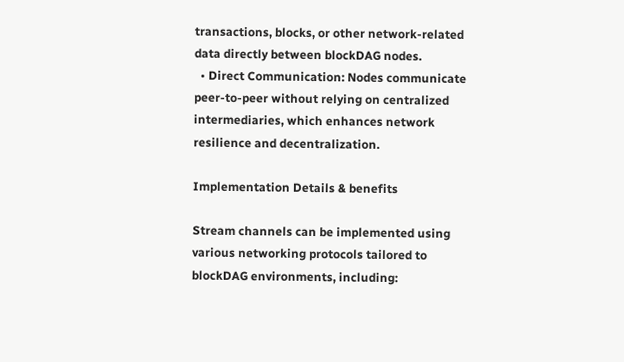transactions, blocks, or other network-related data directly between blockDAG nodes.
  • Direct Communication: Nodes communicate peer-to-peer without relying on centralized intermediaries, which enhances network resilience and decentralization.

Implementation Details & benefits

Stream channels can be implemented using various networking protocols tailored to blockDAG environments, including: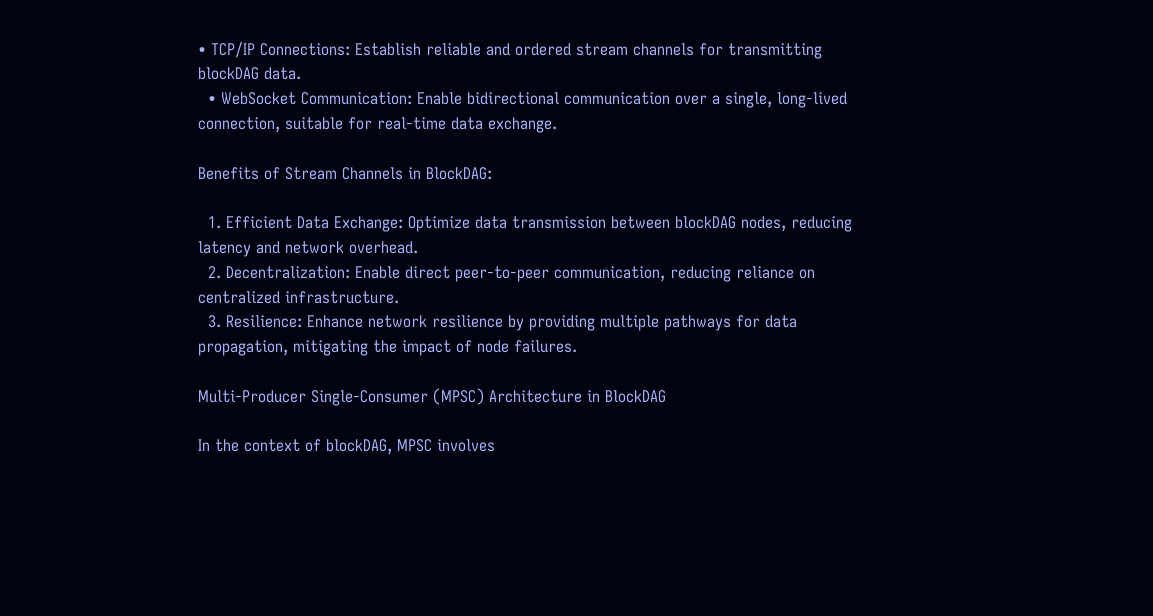• TCP/IP Connections: Establish reliable and ordered stream channels for transmitting blockDAG data.
  • WebSocket Communication: Enable bidirectional communication over a single, long-lived connection, suitable for real-time data exchange.

Benefits of Stream Channels in BlockDAG:

  1. Efficient Data Exchange: Optimize data transmission between blockDAG nodes, reducing latency and network overhead.
  2. Decentralization: Enable direct peer-to-peer communication, reducing reliance on centralized infrastructure.
  3. Resilience: Enhance network resilience by providing multiple pathways for data propagation, mitigating the impact of node failures.

Multi-Producer Single-Consumer (MPSC) Architecture in BlockDAG

In the context of blockDAG, MPSC involves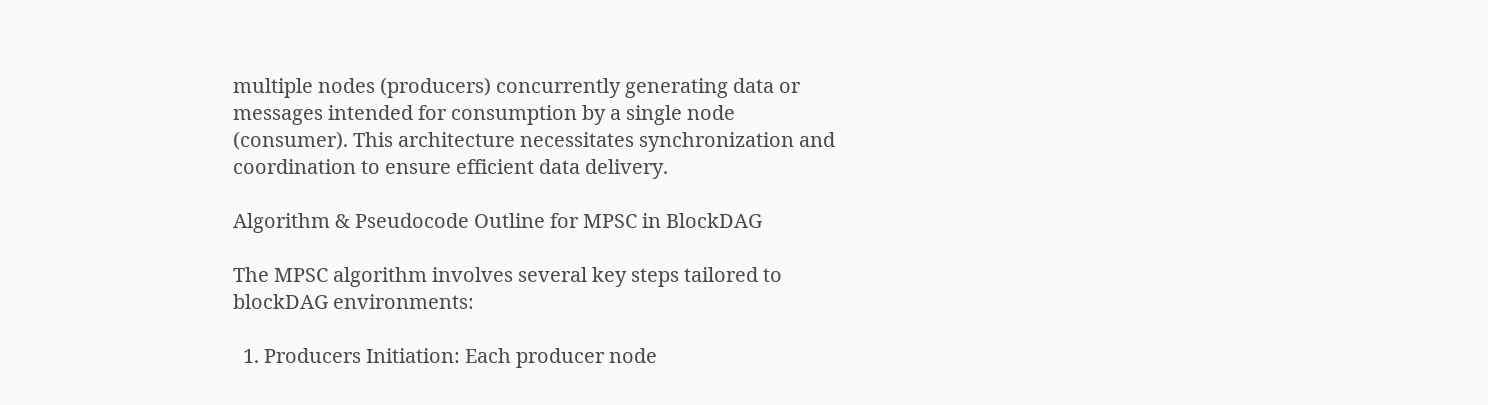multiple nodes (producers) concurrently generating data or messages intended for consumption by a single node (consumer). This architecture necessitates synchronization and coordination to ensure efficient data delivery.

Algorithm & Pseudocode Outline for MPSC in BlockDAG

The MPSC algorithm involves several key steps tailored to blockDAG environments:

  1. Producers Initiation: Each producer node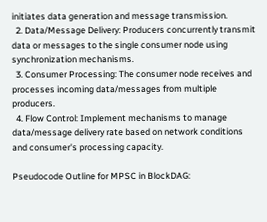initiates data generation and message transmission.
  2. Data/Message Delivery: Producers concurrently transmit data or messages to the single consumer node using synchronization mechanisms.
  3. Consumer Processing: The consumer node receives and processes incoming data/messages from multiple producers.
  4. Flow Control: Implement mechanisms to manage data/message delivery rate based on network conditions and consumer's processing capacity.

Pseudocode Outline for MPSC in BlockDAG: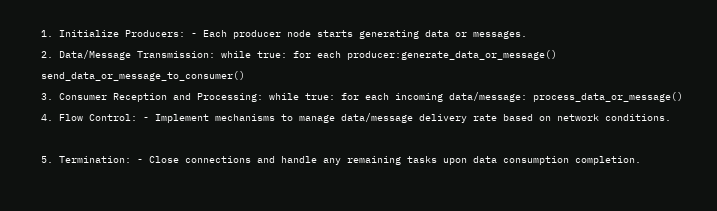1. Initialize Producers: - Each producer node starts generating data or messages.
2. Data/Message Transmission: while true: for each producer:generate_data_or_message() send_data_or_message_to_consumer()
3. Consumer Reception and Processing: while true: for each incoming data/message: process_data_or_message()
4. Flow Control: - Implement mechanisms to manage data/message delivery rate based on network conditions.

5. Termination: - Close connections and handle any remaining tasks upon data consumption completion.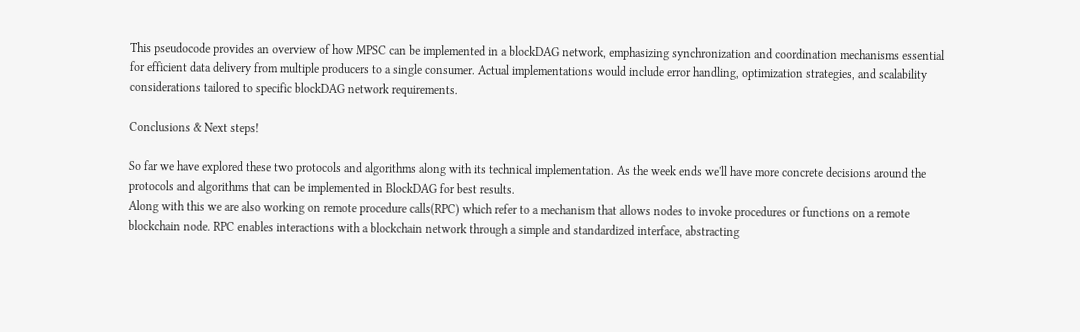This pseudocode provides an overview of how MPSC can be implemented in a blockDAG network, emphasizing synchronization and coordination mechanisms essential for efficient data delivery from multiple producers to a single consumer. Actual implementations would include error handling, optimization strategies, and scalability considerations tailored to specific blockDAG network requirements.

Conclusions & Next steps!

So far we have explored these two protocols and algorithms along with its technical implementation. As the week ends we'll have more concrete decisions around the protocols and algorithms that can be implemented in BlockDAG for best results.
Along with this we are also working on remote procedure calls(RPC) which refer to a mechanism that allows nodes to invoke procedures or functions on a remote blockchain node. RPC enables interactions with a blockchain network through a simple and standardized interface, abstracting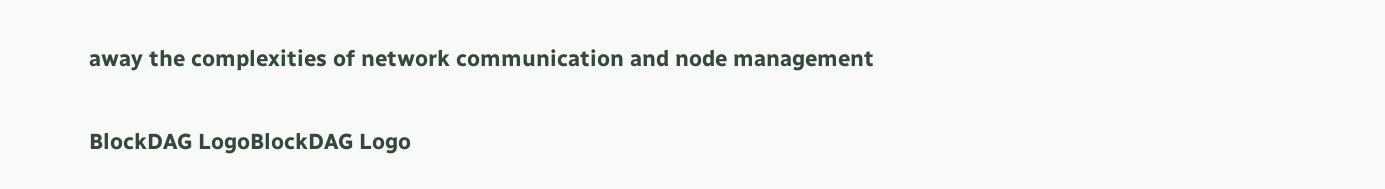away the complexities of network communication and node management

BlockDAG LogoBlockDAG Logo